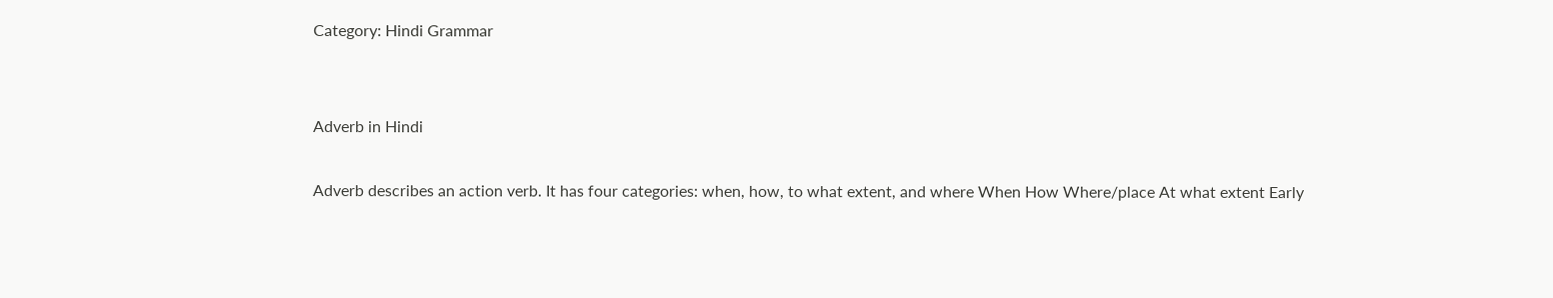Category: Hindi Grammar


Adverb in Hindi

Adverb describes an action verb. It has four categories: when, how, to what extent, and where When How Where/place At what extent Early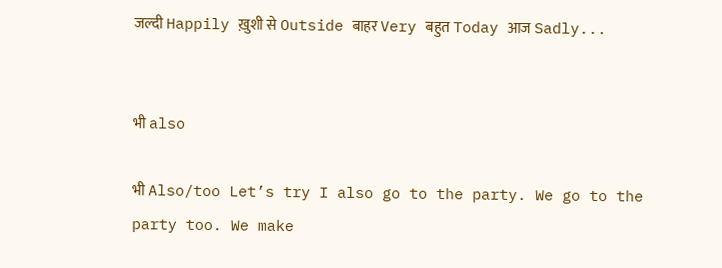जल्दी Happily ख़ुशी से Outside बाहर Very बहुत Today आज Sadly...


भी also

भी Also/too Let’s try I also go to the party. We go to the party too. We make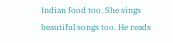Indian food too. She sings beautiful songs too. He reads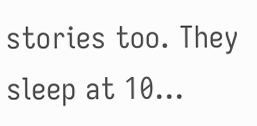stories too. They sleep at 10...